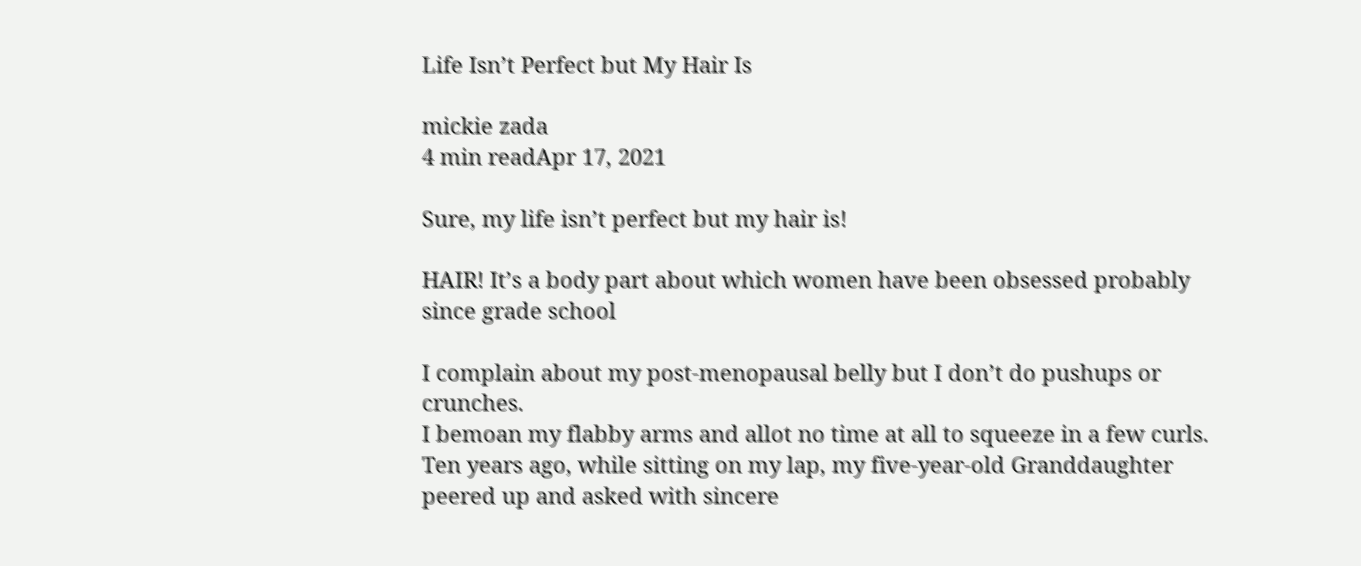Life Isn’t Perfect but My Hair Is

mickie zada
4 min readApr 17, 2021

Sure, my life isn’t perfect but my hair is!

HAIR! It’s a body part about which women have been obsessed probably since grade school

I complain about my post-menopausal belly but I don’t do pushups or crunches.
I bemoan my flabby arms and allot no time at all to squeeze in a few curls.
Ten years ago, while sitting on my lap, my five-year-old Granddaughter peered up and asked with sincere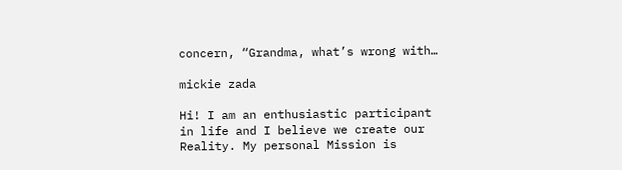concern, “Grandma, what’s wrong with…

mickie zada

Hi! I am an enthusiastic participant in life and I believe we create our Reality. My personal Mission is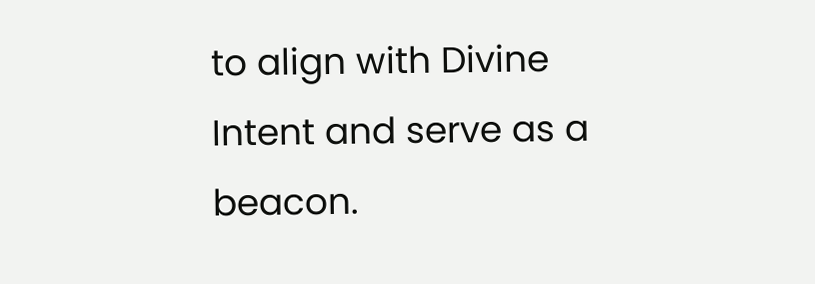to align with Divine Intent and serve as a beacon.